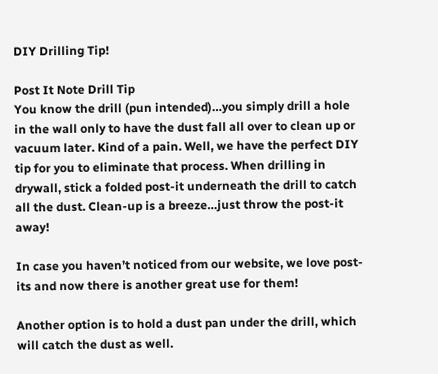DIY Drilling Tip!

Post It Note Drill Tip
You know the drill (pun intended)…you simply drill a hole in the wall only to have the dust fall all over to clean up or vacuum later. Kind of a pain. Well, we have the perfect DIY tip for you to eliminate that process. When drilling in drywall, stick a folded post-it underneath the drill to catch all the dust. Clean-up is a breeze…just throw the post-it away!

In case you haven’t noticed from our website, we love post-its and now there is another great use for them!

Another option is to hold a dust pan under the drill, which will catch the dust as well.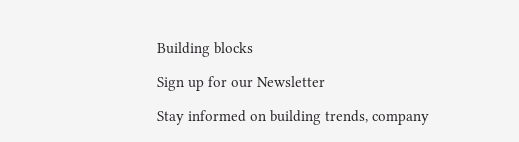Building blocks

Sign up for our Newsletter

Stay informed on building trends, company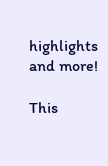highlights and more!

This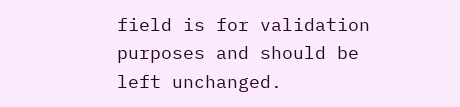field is for validation purposes and should be left unchanged.